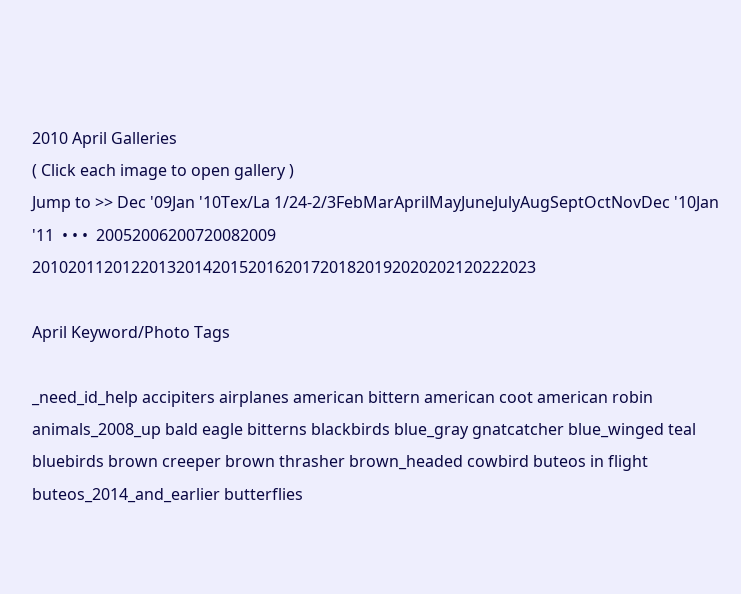2010 April Galleries
( Click each image to open gallery )
Jump to >> Dec '09Jan '10Tex/La 1/24‑2/3FebMarAprilMayJuneJulyAugSeptOctNovDec '10Jan '11  • • •  20052006200720082009 20102011201220132014201520162017201820192020202120222023

April Keyword/Photo Tags

_need_id_help accipiters airplanes american bittern american coot american robin animals_2008_up bald eagle bitterns blackbirds blue_gray gnatcatcher blue_winged teal bluebirds brown creeper brown thrasher brown_headed cowbird buteos in flight buteos_2014_and_earlier butterflies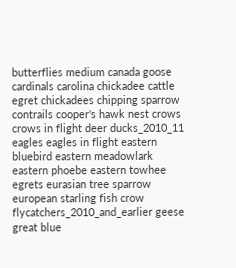butterflies medium canada goose cardinals carolina chickadee cattle egret chickadees chipping sparrow contrails cooper's hawk nest crows crows in flight deer ducks_2010_11 eagles eagles in flight eastern bluebird eastern meadowlark eastern phoebe eastern towhee egrets eurasian tree sparrow european starling fish crow flycatchers_2010_and_earlier geese great blue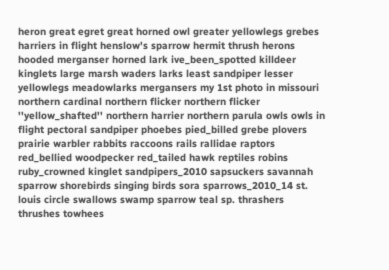heron great egret great horned owl greater yellowlegs grebes harriers in flight henslow's sparrow hermit thrush herons hooded merganser horned lark ive_been_spotted killdeer kinglets large marsh waders larks least sandpiper lesser yellowlegs meadowlarks mergansers my 1st photo in missouri northern cardinal northern flicker northern flicker ''yellow_shafted'' northern harrier northern parula owls owls in flight pectoral sandpiper phoebes pied_billed grebe plovers prairie warbler rabbits raccoons rails rallidae raptors red_bellied woodpecker red_tailed hawk reptiles robins ruby_crowned kinglet sandpipers_2010 sapsuckers savannah sparrow shorebirds singing birds sora sparrows_2010_14 st. louis circle swallows swamp sparrow teal sp. thrashers thrushes towhees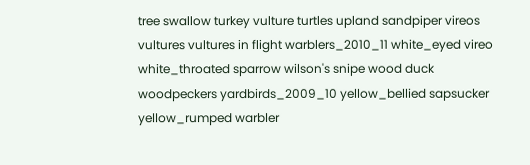tree swallow turkey vulture turtles upland sandpiper vireos vultures vultures in flight warblers_2010_11 white_eyed vireo white_throated sparrow wilson's snipe wood duck woodpeckers yardbirds_2009_10 yellow_bellied sapsucker yellow_rumped warbler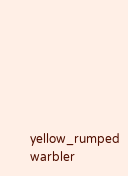yellow_rumped warbler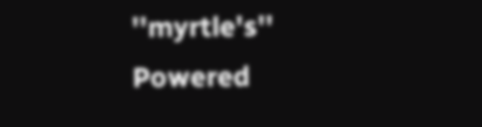''myrtle's''
Powered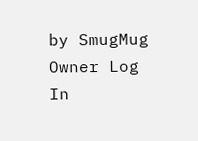by SmugMug Owner Log In